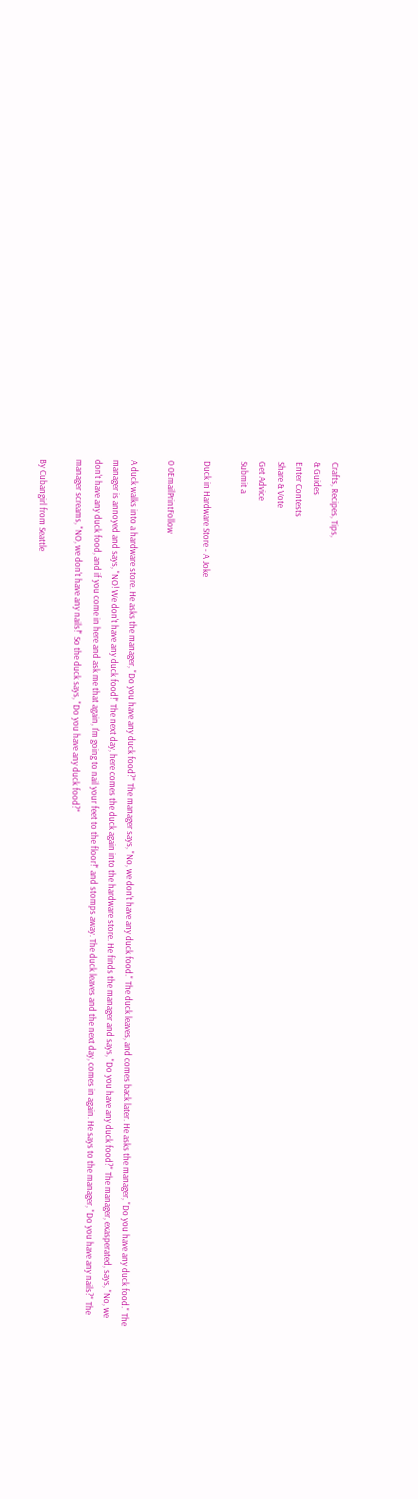Crafts, Recipes, Tips,
& Guides
Enter Contests
Share & Vote
Get Advice
Submit a

Duck in Hardware Store - A Joke

0 0EmailPrintFollow

A duck walks into a hardware store. He asks the manager, "Do you have any duck food?" The manager says, "No, we don't have any duck food." The duck leaves, and comes back later. He asks the manager, "Do you have any duck food." The manager is annoyed and says, "NO! We don't have any duck food!" The next day, here comes the duck again into the hardware store. He finds the manager and says, "Do you have any duck food?" The manager, exasperated, says, "No, we don't have any duck food, and if you come in here and ask me that again, I'm going to nail your feet to the floor!" and stomps away. The duck leaves and the next day, comes in again. He says to the manager, "Do you have any nails?" The manager screams, "NO, we don't have any nails!" So the duck says, "Do you have any duck food?"

By Cubangirl from Seattle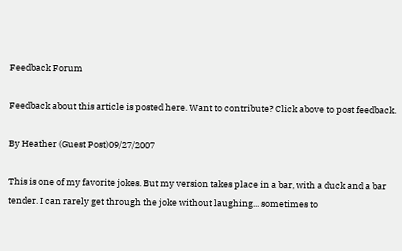Feedback Forum

Feedback about this article is posted here. Want to contribute? Click above to post feedback.

By Heather (Guest Post)09/27/2007

This is one of my favorite jokes. But my version takes place in a bar, with a duck and a bar tender. I can rarely get through the joke without laughing... sometimes to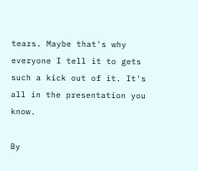tears. Maybe that's why everyone I tell it to gets such a kick out of it. It's all in the presentation you know.

By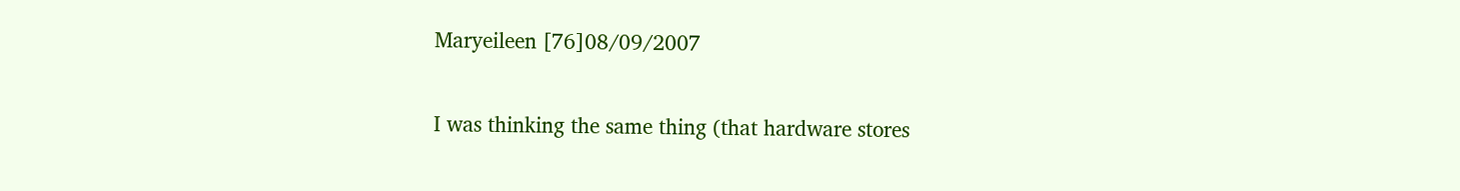Maryeileen [76]08/09/2007

I was thinking the same thing (that hardware stores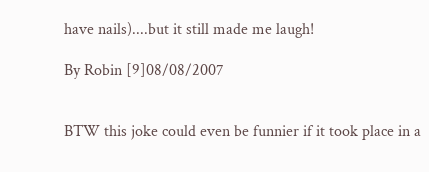have nails)....but it still made me laugh!

By Robin [9]08/08/2007


BTW this joke could even be funnier if it took place in a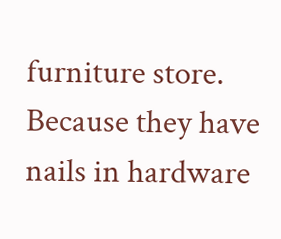furniture store. Because they have nails in hardware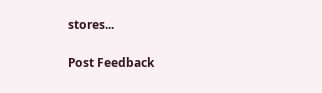stores...

Post Feedback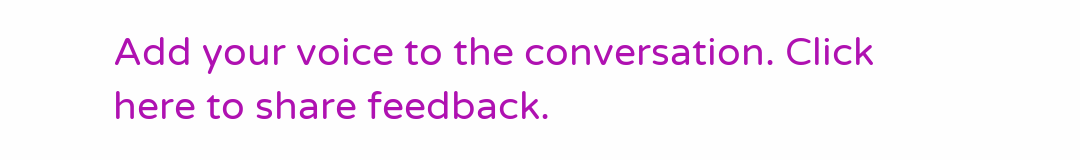Add your voice to the conversation. Click here to share feedback.